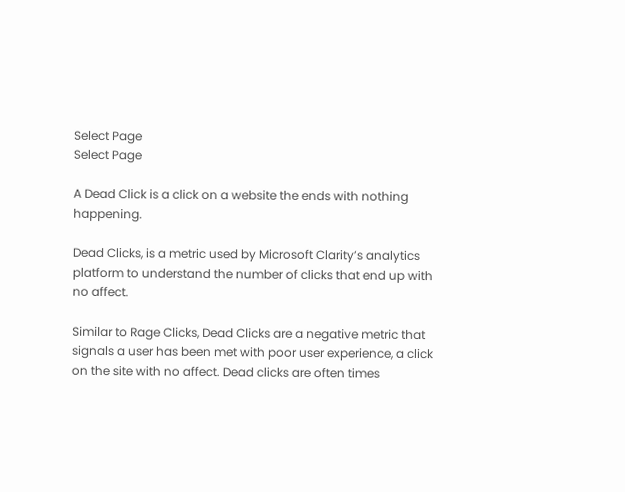Select Page
Select Page

A Dead Click is a click on a website the ends with nothing happening.

Dead Clicks, is a metric used by Microsoft Clarity’s analytics platform to understand the number of clicks that end up with no affect.

Similar to Rage Clicks, Dead Clicks are a negative metric that signals a user has been met with poor user experience, a click on the site with no affect. Dead clicks are often times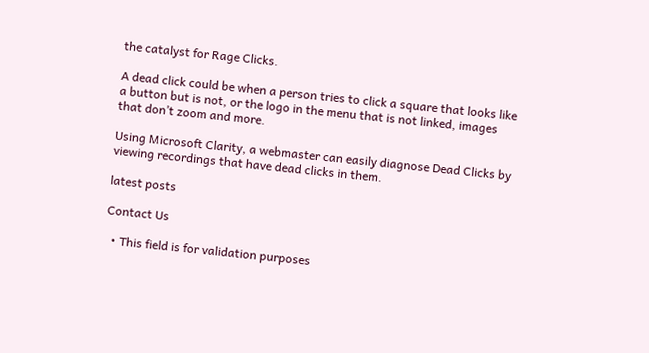the catalyst for Rage Clicks.

A dead click could be when a person tries to click a square that looks like a button but is not, or the logo in the menu that is not linked, images that don’t zoom and more.

Using Microsoft Clarity, a webmaster can easily diagnose Dead Clicks by viewing recordings that have dead clicks in them.

latest posts

Contact Us

  • This field is for validation purposes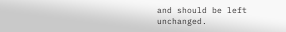and should be left unchanged.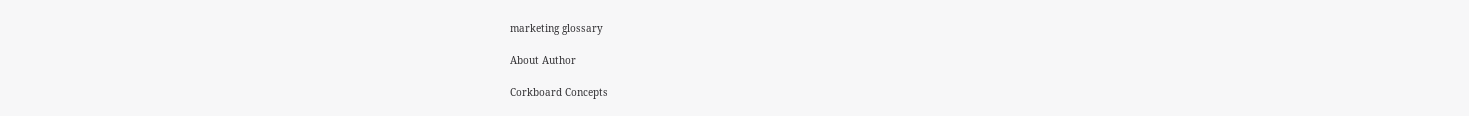marketing glossary

About Author

Corkboard Concepts